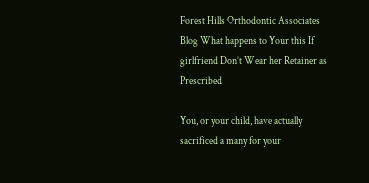Forest Hills Orthodontic Associates Blog What happens to Your this If girlfriend Don’t Wear her Retainer as Prescribed

You, or your child, have actually sacrificed a many for your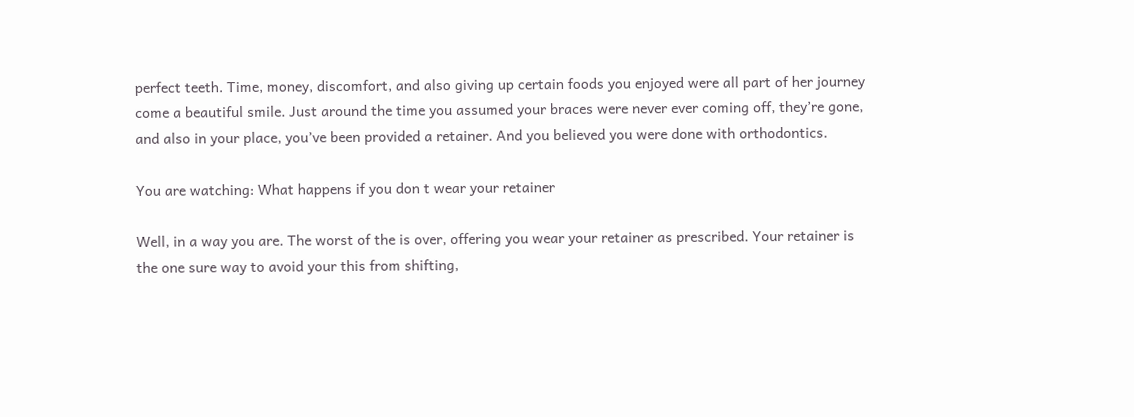perfect teeth. Time, money, discomfort, and also giving up certain foods you enjoyed were all part of her journey come a beautiful smile. Just around the time you assumed your braces were never ever coming off, they’re gone, and also in your place, you’ve been provided a retainer. And you believed you were done with orthodontics.

You are watching: What happens if you don t wear your retainer

Well, in a way you are. The worst of the is over, offering you wear your retainer as prescribed. Your retainer is the one sure way to avoid your this from shifting,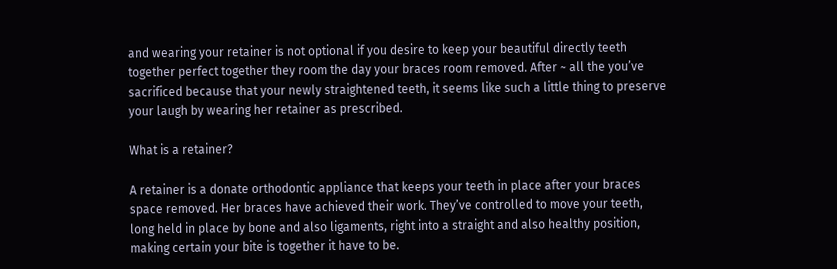and wearing your retainer is not optional if you desire to keep your beautiful directly teeth together perfect together they room the day your braces room removed. After ~ all the you’ve sacrificed because that your newly straightened teeth, it seems like such a little thing to preserve your laugh by wearing her retainer as prescribed.

What is a retainer?

A retainer is a donate orthodontic appliance that keeps your teeth in place after your braces space removed. Her braces have achieved their work. They’ve controlled to move your teeth, long held in place by bone and also ligaments, right into a straight and also healthy position, making certain your bite is together it have to be.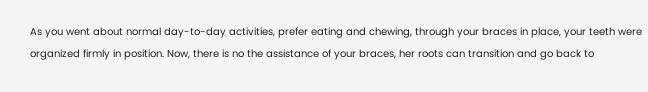As you went about normal day-to-day activities, prefer eating and chewing, through your braces in place, your teeth were organized firmly in position. Now, there is no the assistance of your braces, her roots can transition and go back to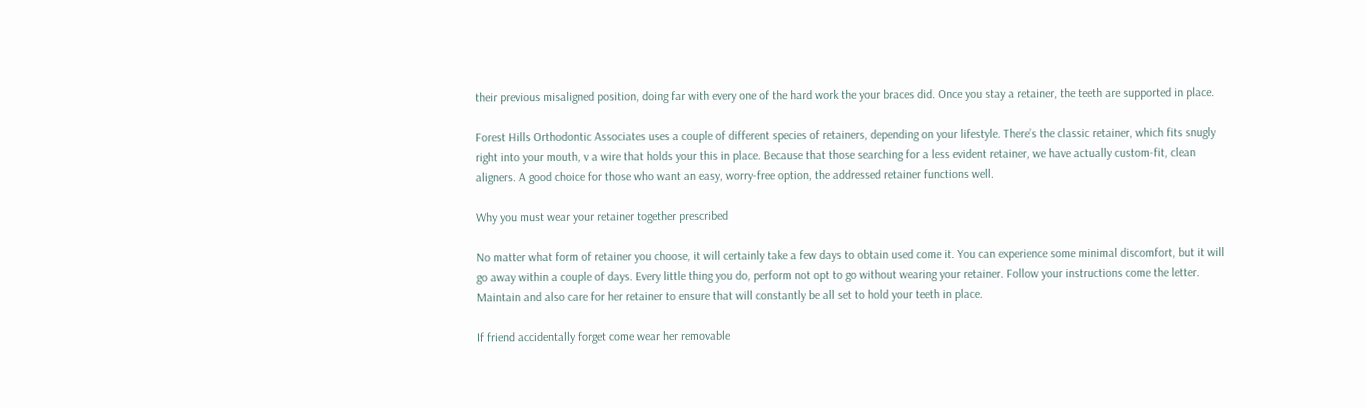their previous misaligned position, doing far with every one of the hard work the your braces did. Once you stay a retainer, the teeth are supported in place.

Forest Hills Orthodontic Associates uses a couple of different species of retainers, depending on your lifestyle. There’s the classic retainer, which fits snugly right into your mouth, v a wire that holds your this in place. Because that those searching for a less evident retainer, we have actually custom-fit, clean aligners. A good choice for those who want an easy, worry-free option, the addressed retainer functions well.

Why you must wear your retainer together prescribed

No matter what form of retainer you choose, it will certainly take a few days to obtain used come it. You can experience some minimal discomfort, but it will go away within a couple of days. Every little thing you do, perform not opt to go without wearing your retainer. Follow your instructions come the letter. Maintain and also care for her retainer to ensure that will constantly be all set to hold your teeth in place.

If friend accidentally forget come wear her removable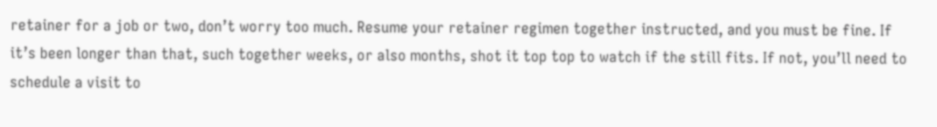retainer for a job or two, don’t worry too much. Resume your retainer regimen together instructed, and you must be fine. If it’s been longer than that, such together weeks, or also months, shot it top top to watch if the still fits. If not, you’ll need to schedule a visit to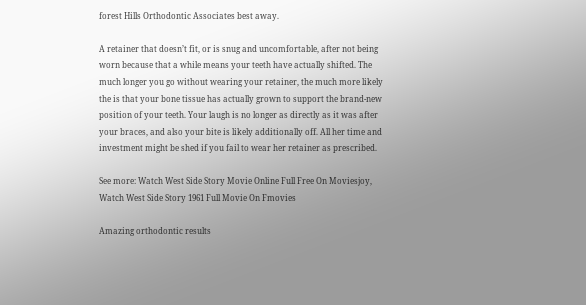forest Hills Orthodontic Associates best away.

A retainer that doesn’t fit, or is snug and uncomfortable, after not being worn because that a while means your teeth have actually shifted. The much longer you go without wearing your retainer, the much more likely the is that your bone tissue has actually grown to support the brand-new position of your teeth. Your laugh is no longer as directly as it was after your braces, and also your bite is likely additionally off. All her time and investment might be shed if you fail to wear her retainer as prescribed.

See more: Watch West Side Story Movie Online Full Free On Moviesjoy, Watch West Side Story 1961 Full Movie On Fmovies

Amazing orthodontic results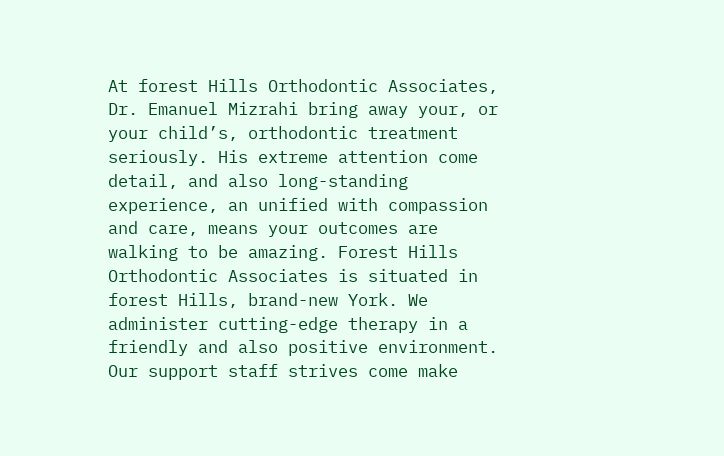At forest Hills Orthodontic Associates, Dr. Emanuel Mizrahi bring away your, or your child’s, orthodontic treatment seriously. His extreme attention come detail, and also long-standing experience, an unified with compassion and care, means your outcomes are walking to be amazing. Forest Hills Orthodontic Associates is situated in forest Hills, brand-new York. We administer cutting-edge therapy in a friendly and also positive environment. Our support staff strives come make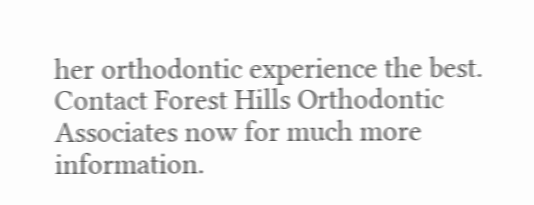her orthodontic experience the best. Contact Forest Hills Orthodontic Associates now for much more information.